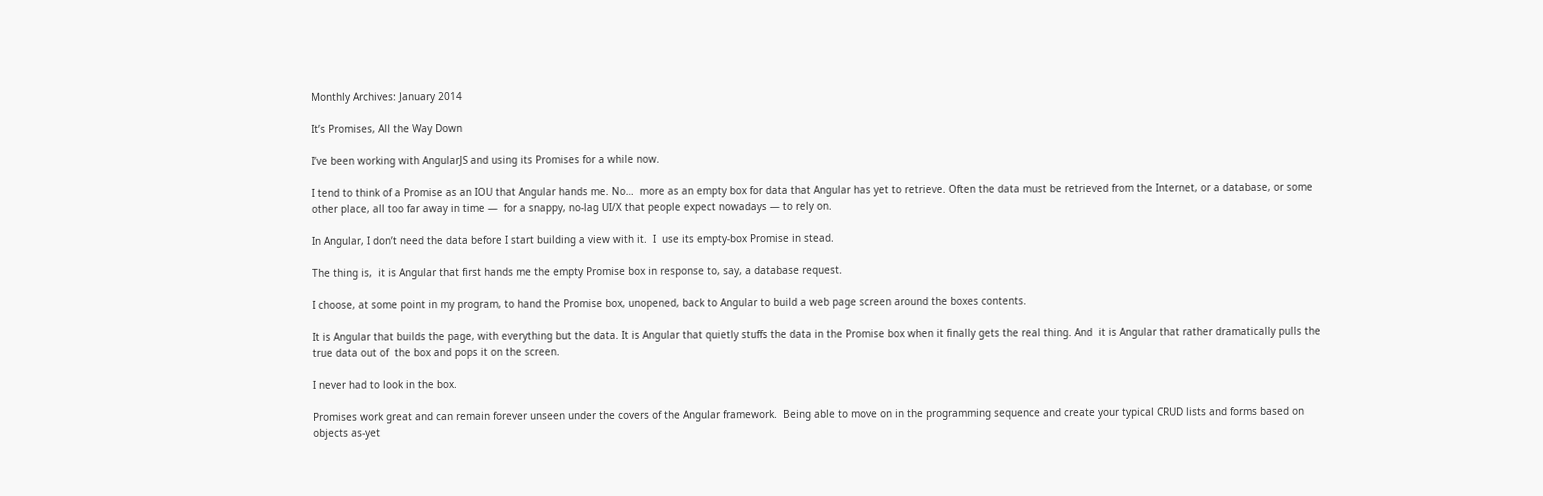Monthly Archives: January 2014

It’s Promises, All the Way Down

I’ve been working with AngularJS and using its Promises for a while now.

I tend to think of a Promise as an IOU that Angular hands me. No…  more as an empty box for data that Angular has yet to retrieve. Often the data must be retrieved from the Internet, or a database, or some other place, all too far away in time —  for a snappy, no-lag UI/X that people expect nowadays — to rely on.

In Angular, I don’t need the data before I start building a view with it.  I  use its empty-box Promise in stead.

The thing is,  it is Angular that first hands me the empty Promise box in response to, say, a database request.

I choose, at some point in my program, to hand the Promise box, unopened, back to Angular to build a web page screen around the boxes contents.

It is Angular that builds the page, with everything but the data. It is Angular that quietly stuffs the data in the Promise box when it finally gets the real thing. And  it is Angular that rather dramatically pulls the true data out of  the box and pops it on the screen.

I never had to look in the box.

Promises work great and can remain forever unseen under the covers of the Angular framework.  Being able to move on in the programming sequence and create your typical CRUD lists and forms based on objects as-yet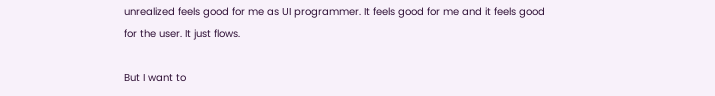unrealized feels good for me as UI programmer. It feels good for me and it feels good for the user. It just flows.

But I want to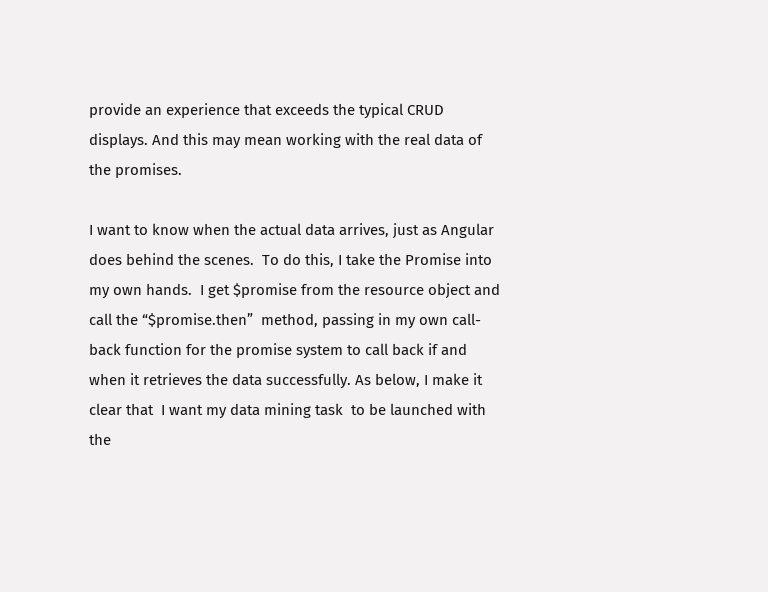provide an experience that exceeds the typical CRUD displays. And this may mean working with the real data of the promises.

I want to know when the actual data arrives, just as Angular does behind the scenes.  To do this, I take the Promise into my own hands.  I get $promise from the resource object and call the “$promise.then”  method, passing in my own call-back function for the promise system to call back if and when it retrieves the data successfully. As below, I make it clear that  I want my data mining task  to be launched with the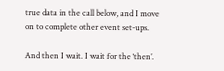true data in the call below, and I move on to complete other event set-ups.

And then I wait. I wait for the ‘then’.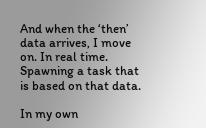And when the ‘then’ data arrives, I move on. In real time.  Spawning a task that is based on that data.

In my own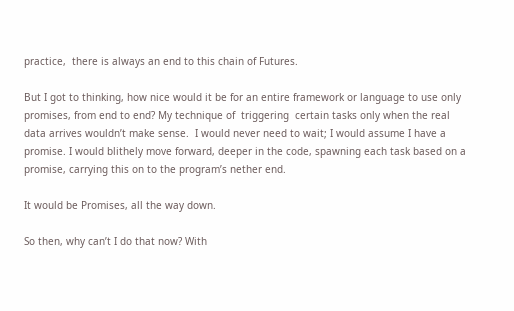practice,  there is always an end to this chain of Futures.

But I got to thinking, how nice would it be for an entire framework or language to use only promises, from end to end? My technique of  triggering  certain tasks only when the real data arrives wouldn’t make sense.  I would never need to wait; I would assume I have a promise. I would blithely move forward, deeper in the code, spawning each task based on a promise, carrying this on to the program’s nether end.

It would be Promises, all the way down.

So then, why can’t I do that now? With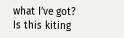what I’ve got? Is this kiting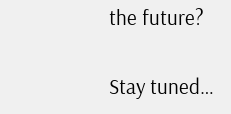the future?

Stay tuned…